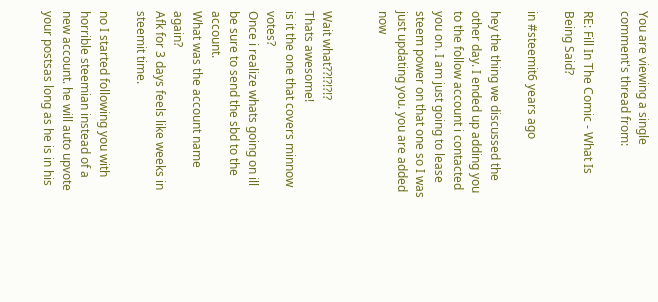You are viewing a single comment's thread from:

RE: Fill In The Comic - What Is Being Said?

in #steemit6 years ago

hey the thing we discussed the other day. I ended up adding you to the follow account i contacted you on. I am just going to lease steem power on that one so I was just updating you. you are added now


Wait what??!?!?!?
Thats awesome!
is it the one that covers minnow votes?
Once i realize whats going on ill be sure to send the sbd to the account.
What was the account name again?
Afk for 3 days feels like weeks in steemit time.

no I started following you with horrible steemian instead of a new account. he will auto upvote your postsas long as he is in his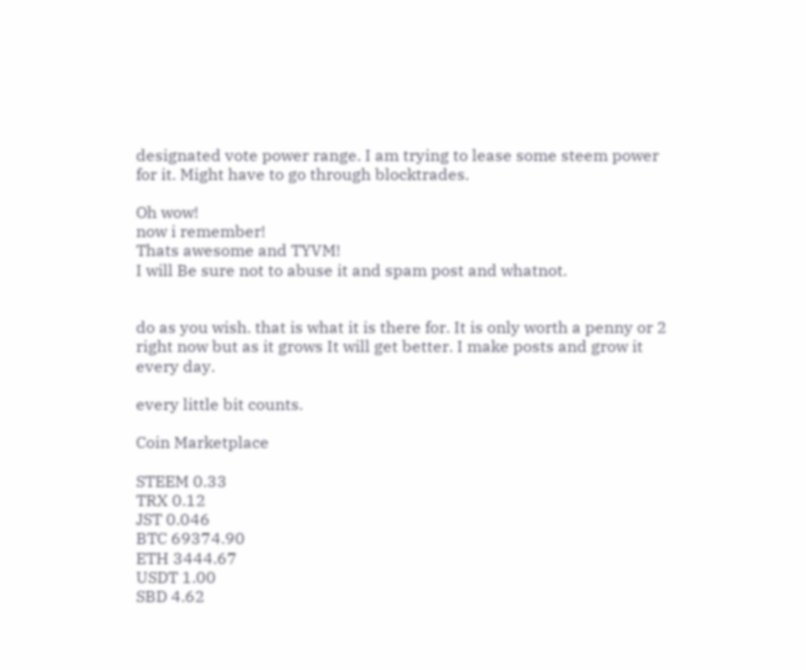designated vote power range. I am trying to lease some steem power for it. Might have to go through blocktrades.

Oh wow!
now i remember!
Thats awesome and TYVM!
I will Be sure not to abuse it and spam post and whatnot.


do as you wish. that is what it is there for. It is only worth a penny or 2 right now but as it grows It will get better. I make posts and grow it every day.

every little bit counts.

Coin Marketplace

STEEM 0.33
TRX 0.12
JST 0.046
BTC 69374.90
ETH 3444.67
USDT 1.00
SBD 4.62